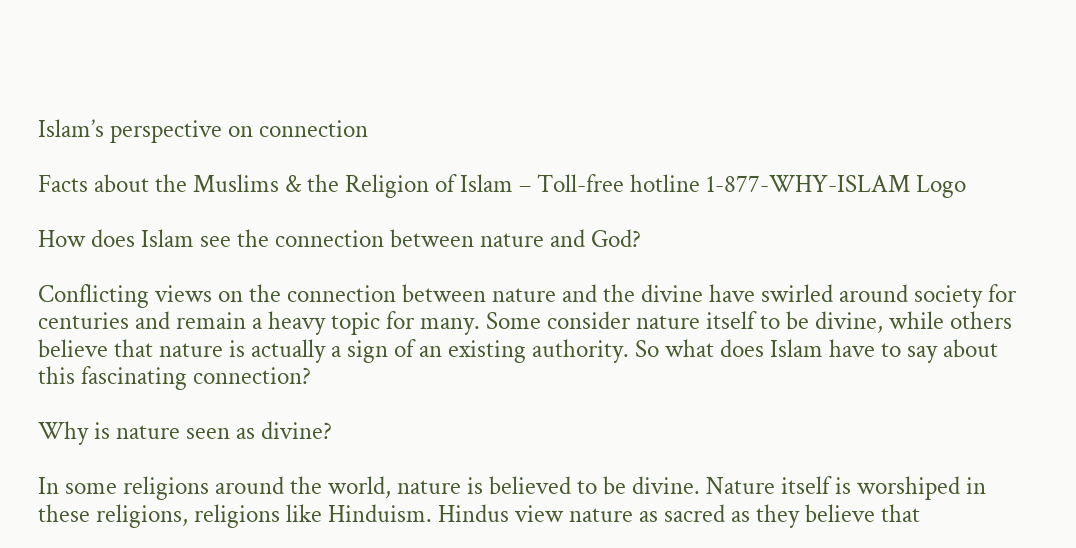Islam’s perspective on connection

Facts about the Muslims & the Religion of Islam – Toll-free hotline 1-877-WHY-ISLAM Logo

How does Islam see the connection between nature and God?

Conflicting views on the connection between nature and the divine have swirled around society for centuries and remain a heavy topic for many. Some consider nature itself to be divine, while others believe that nature is actually a sign of an existing authority. So what does Islam have to say about this fascinating connection?

Why is nature seen as divine?

In some religions around the world, nature is believed to be divine. Nature itself is worshiped in these religions, religions like Hinduism. Hindus view nature as sacred as they believe that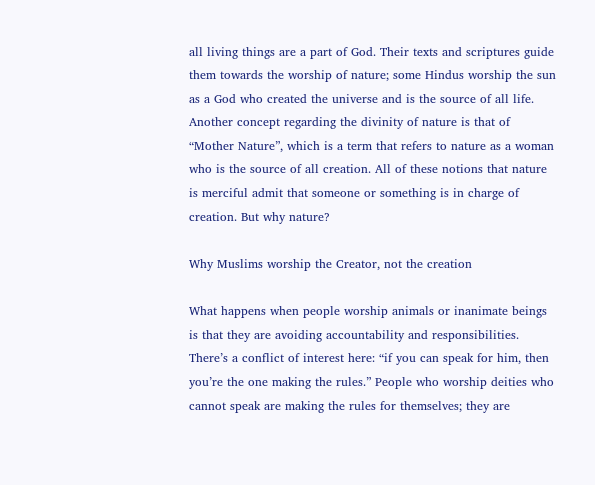all living things are a part of God. Their texts and scriptures guide them towards the worship of nature; some Hindus worship the sun as a God who created the universe and is the source of all life. Another concept regarding the divinity of nature is that of “Mother Nature”, which is a term that refers to nature as a woman who is the source of all creation. All of these notions that nature is merciful admit that someone or something is in charge of creation. But why nature?

Why Muslims worship the Creator, not the creation

What happens when people worship animals or inanimate beings is that they are avoiding accountability and responsibilities. There’s a conflict of interest here: “if you can speak for him, then you’re the one making the rules.” People who worship deities who cannot speak are making the rules for themselves; they are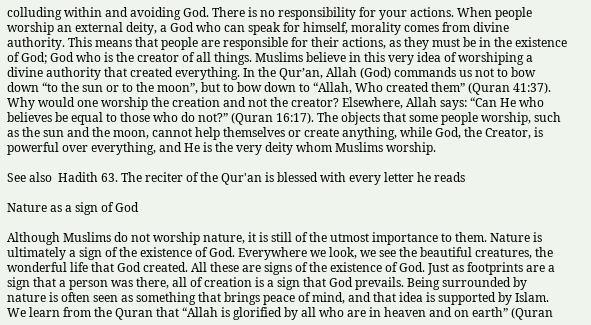colluding within and avoiding God. There is no responsibility for your actions. When people worship an external deity, a God who can speak for himself, morality comes from divine authority. This means that people are responsible for their actions, as they must be in the existence of God; God who is the creator of all things. Muslims believe in this very idea of worshiping a divine authority that created everything. In the Qur’an, Allah (God) commands us not to bow down “to the sun or to the moon”, but to bow down to “Allah, Who created them” (Quran 41:37). Why would one worship the creation and not the creator? Elsewhere, Allah says: “Can He who believes be equal to those who do not?” (Quran 16:17). The objects that some people worship, such as the sun and the moon, cannot help themselves or create anything, while God, the Creator, is powerful over everything, and He is the very deity whom Muslims worship.

See also  Hadith 63. The reciter of the Qur'an is blessed with every letter he reads

Nature as a sign of God

Although Muslims do not worship nature, it is still of the utmost importance to them. Nature is ultimately a sign of the existence of God. Everywhere we look, we see the beautiful creatures, the wonderful life that God created. All these are signs of the existence of God. Just as footprints are a sign that a person was there, all of creation is a sign that God prevails. Being surrounded by nature is often seen as something that brings peace of mind, and that idea is supported by Islam. We learn from the Quran that “Allah is glorified by all who are in heaven and on earth” (Quran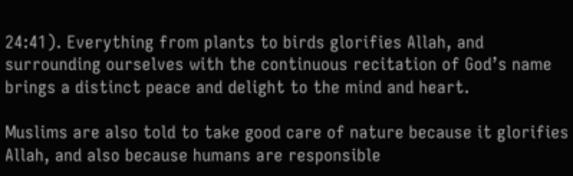24:41). Everything from plants to birds glorifies Allah, and surrounding ourselves with the continuous recitation of God’s name brings a distinct peace and delight to the mind and heart.

Muslims are also told to take good care of nature because it glorifies Allah, and also because humans are responsible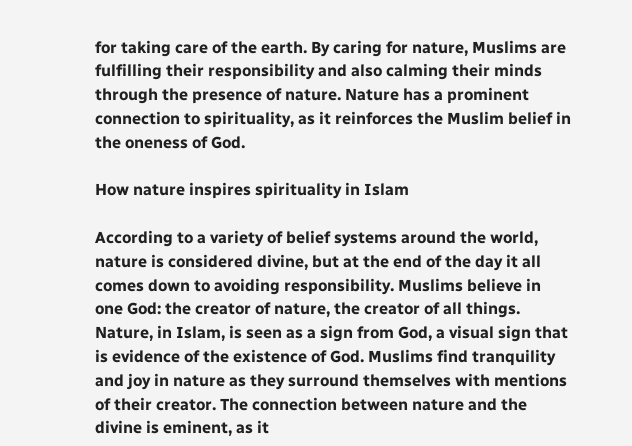for taking care of the earth. By caring for nature, Muslims are fulfilling their responsibility and also calming their minds through the presence of nature. Nature has a prominent connection to spirituality, as it reinforces the Muslim belief in the oneness of God.

How nature inspires spirituality in Islam

According to a variety of belief systems around the world, nature is considered divine, but at the end of the day it all comes down to avoiding responsibility. Muslims believe in one God: the creator of nature, the creator of all things. Nature, in Islam, is seen as a sign from God, a visual sign that is evidence of the existence of God. Muslims find tranquility and joy in nature as they surround themselves with mentions of their creator. The connection between nature and the divine is eminent, as it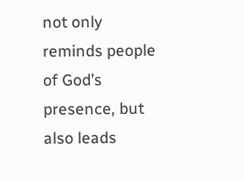not only reminds people of God’s presence, but also leads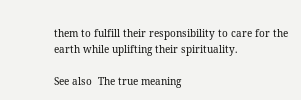them to fulfill their responsibility to care for the earth while uplifting their spirituality.

See also  The true meaning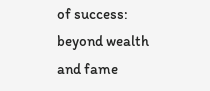of success: beyond wealth and fame